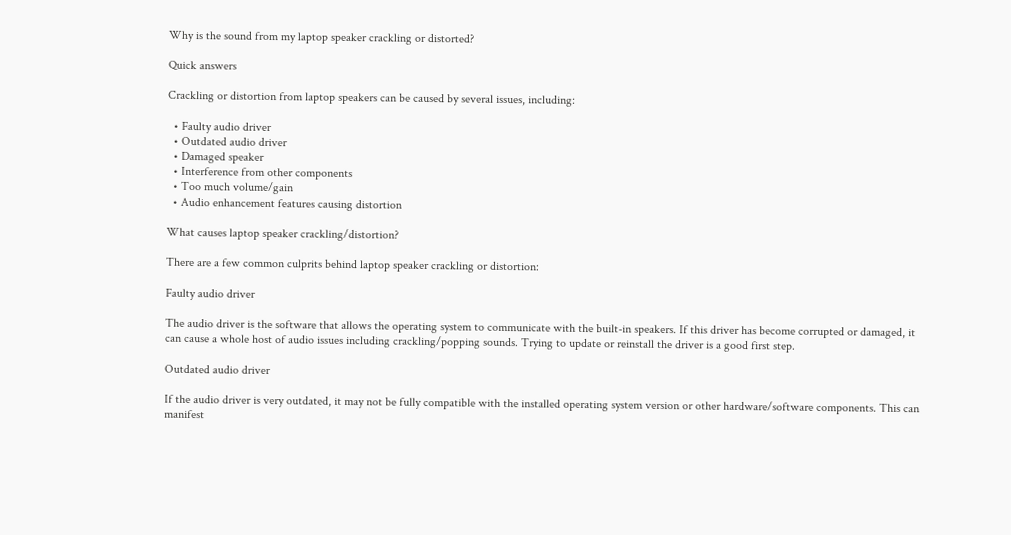Why is the sound from my laptop speaker crackling or distorted?

Quick answers

Crackling or distortion from laptop speakers can be caused by several issues, including:

  • Faulty audio driver
  • Outdated audio driver
  • Damaged speaker
  • Interference from other components
  • Too much volume/gain
  • Audio enhancement features causing distortion

What causes laptop speaker crackling/distortion?

There are a few common culprits behind laptop speaker crackling or distortion:

Faulty audio driver

The audio driver is the software that allows the operating system to communicate with the built-in speakers. If this driver has become corrupted or damaged, it can cause a whole host of audio issues including crackling/popping sounds. Trying to update or reinstall the driver is a good first step.

Outdated audio driver

If the audio driver is very outdated, it may not be fully compatible with the installed operating system version or other hardware/software components. This can manifest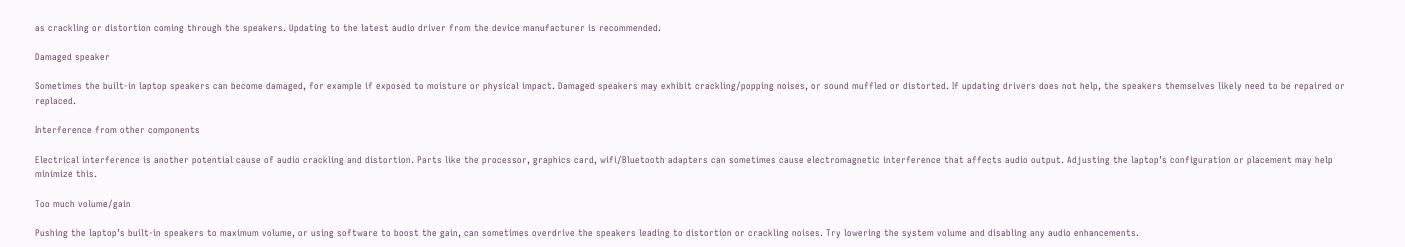as crackling or distortion coming through the speakers. Updating to the latest audio driver from the device manufacturer is recommended.

Damaged speaker

Sometimes the built-in laptop speakers can become damaged, for example if exposed to moisture or physical impact. Damaged speakers may exhibit crackling/popping noises, or sound muffled or distorted. If updating drivers does not help, the speakers themselves likely need to be repaired or replaced.

Interference from other components

Electrical interference is another potential cause of audio crackling and distortion. Parts like the processor, graphics card, wifi/Bluetooth adapters can sometimes cause electromagnetic interference that affects audio output. Adjusting the laptop’s configuration or placement may help minimize this.

Too much volume/gain

Pushing the laptop’s built-in speakers to maximum volume, or using software to boost the gain, can sometimes overdrive the speakers leading to distortion or crackling noises. Try lowering the system volume and disabling any audio enhancements.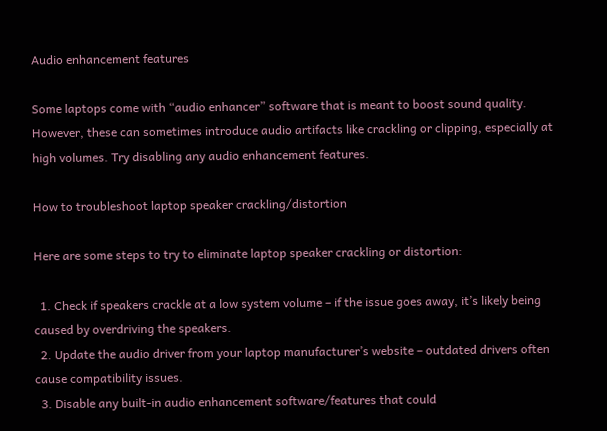Audio enhancement features

Some laptops come with “audio enhancer” software that is meant to boost sound quality. However, these can sometimes introduce audio artifacts like crackling or clipping, especially at high volumes. Try disabling any audio enhancement features.

How to troubleshoot laptop speaker crackling/distortion

Here are some steps to try to eliminate laptop speaker crackling or distortion:

  1. Check if speakers crackle at a low system volume – if the issue goes away, it’s likely being caused by overdriving the speakers.
  2. Update the audio driver from your laptop manufacturer’s website – outdated drivers often cause compatibility issues.
  3. Disable any built-in audio enhancement software/features that could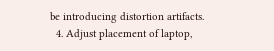be introducing distortion artifacts.
  4. Adjust placement of laptop,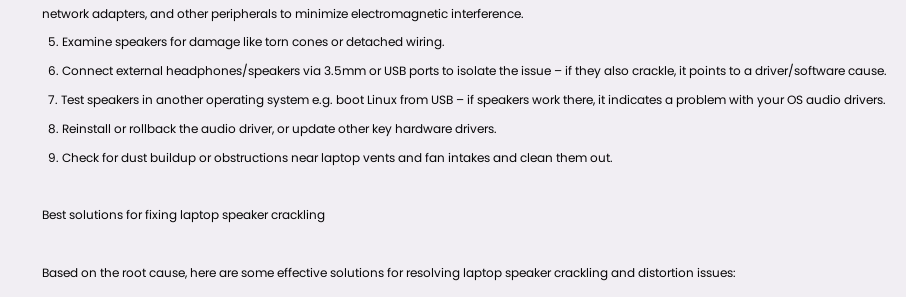network adapters, and other peripherals to minimize electromagnetic interference.
  5. Examine speakers for damage like torn cones or detached wiring.
  6. Connect external headphones/speakers via 3.5mm or USB ports to isolate the issue – if they also crackle, it points to a driver/software cause.
  7. Test speakers in another operating system e.g. boot Linux from USB – if speakers work there, it indicates a problem with your OS audio drivers.
  8. Reinstall or rollback the audio driver, or update other key hardware drivers.
  9. Check for dust buildup or obstructions near laptop vents and fan intakes and clean them out.

Best solutions for fixing laptop speaker crackling

Based on the root cause, here are some effective solutions for resolving laptop speaker crackling and distortion issues: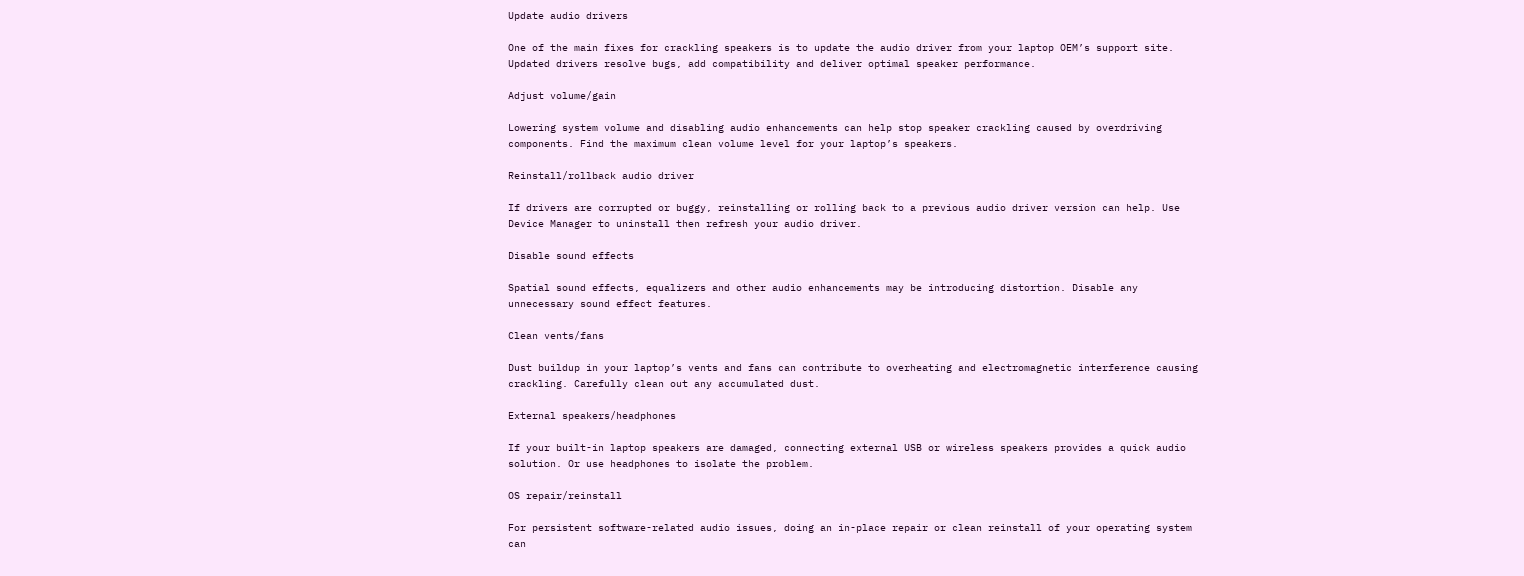Update audio drivers

One of the main fixes for crackling speakers is to update the audio driver from your laptop OEM’s support site. Updated drivers resolve bugs, add compatibility and deliver optimal speaker performance.

Adjust volume/gain

Lowering system volume and disabling audio enhancements can help stop speaker crackling caused by overdriving components. Find the maximum clean volume level for your laptop’s speakers.

Reinstall/rollback audio driver

If drivers are corrupted or buggy, reinstalling or rolling back to a previous audio driver version can help. Use Device Manager to uninstall then refresh your audio driver.

Disable sound effects

Spatial sound effects, equalizers and other audio enhancements may be introducing distortion. Disable any unnecessary sound effect features.

Clean vents/fans

Dust buildup in your laptop’s vents and fans can contribute to overheating and electromagnetic interference causing crackling. Carefully clean out any accumulated dust.

External speakers/headphones

If your built-in laptop speakers are damaged, connecting external USB or wireless speakers provides a quick audio solution. Or use headphones to isolate the problem.

OS repair/reinstall

For persistent software-related audio issues, doing an in-place repair or clean reinstall of your operating system can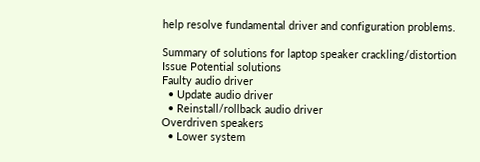help resolve fundamental driver and configuration problems.

Summary of solutions for laptop speaker crackling/distortion
Issue Potential solutions
Faulty audio driver
  • Update audio driver
  • Reinstall/rollback audio driver
Overdriven speakers
  • Lower system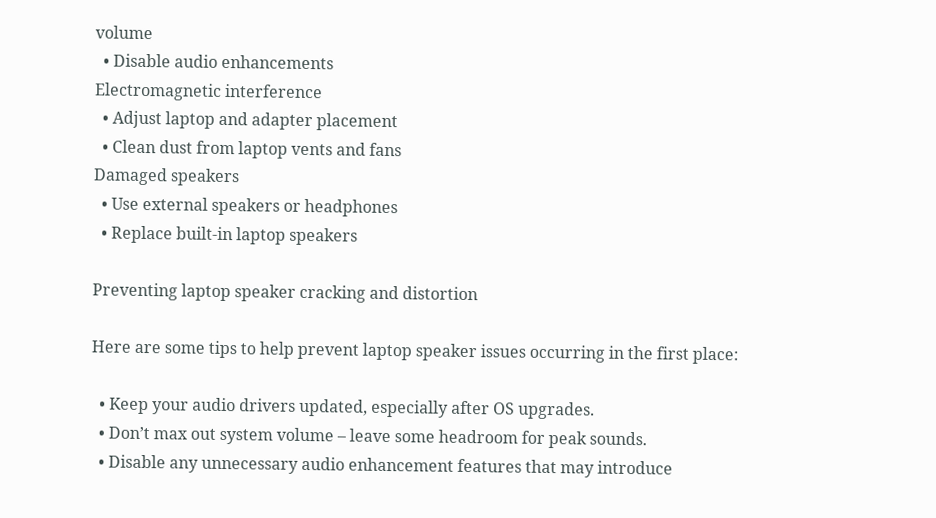volume
  • Disable audio enhancements
Electromagnetic interference
  • Adjust laptop and adapter placement
  • Clean dust from laptop vents and fans
Damaged speakers
  • Use external speakers or headphones
  • Replace built-in laptop speakers

Preventing laptop speaker cracking and distortion

Here are some tips to help prevent laptop speaker issues occurring in the first place:

  • Keep your audio drivers updated, especially after OS upgrades.
  • Don’t max out system volume – leave some headroom for peak sounds.
  • Disable any unnecessary audio enhancement features that may introduce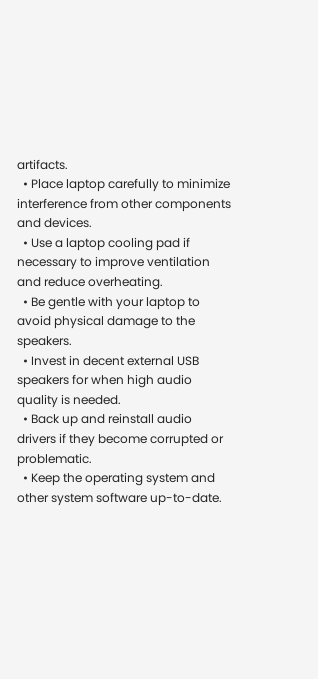artifacts.
  • Place laptop carefully to minimize interference from other components and devices.
  • Use a laptop cooling pad if necessary to improve ventilation and reduce overheating.
  • Be gentle with your laptop to avoid physical damage to the speakers.
  • Invest in decent external USB speakers for when high audio quality is needed.
  • Back up and reinstall audio drivers if they become corrupted or problematic.
  • Keep the operating system and other system software up-to-date.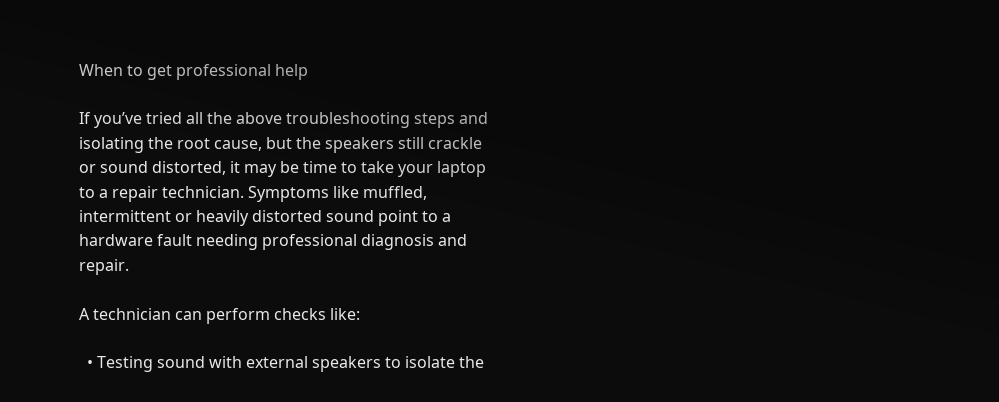When to get professional help

If you’ve tried all the above troubleshooting steps and isolating the root cause, but the speakers still crackle or sound distorted, it may be time to take your laptop to a repair technician. Symptoms like muffled, intermittent or heavily distorted sound point to a hardware fault needing professional diagnosis and repair.

A technician can perform checks like:

  • Testing sound with external speakers to isolate the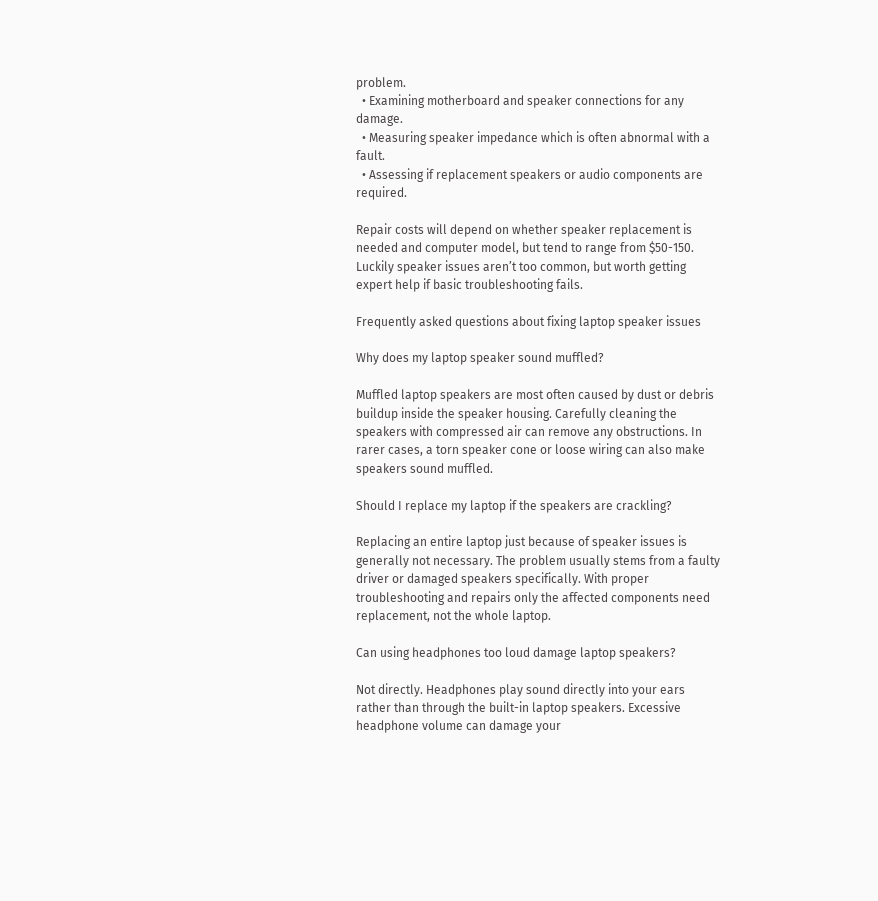problem.
  • Examining motherboard and speaker connections for any damage.
  • Measuring speaker impedance which is often abnormal with a fault.
  • Assessing if replacement speakers or audio components are required.

Repair costs will depend on whether speaker replacement is needed and computer model, but tend to range from $50-150. Luckily speaker issues aren’t too common, but worth getting expert help if basic troubleshooting fails.

Frequently asked questions about fixing laptop speaker issues

Why does my laptop speaker sound muffled?

Muffled laptop speakers are most often caused by dust or debris buildup inside the speaker housing. Carefully cleaning the speakers with compressed air can remove any obstructions. In rarer cases, a torn speaker cone or loose wiring can also make speakers sound muffled.

Should I replace my laptop if the speakers are crackling?

Replacing an entire laptop just because of speaker issues is generally not necessary. The problem usually stems from a faulty driver or damaged speakers specifically. With proper troubleshooting and repairs only the affected components need replacement, not the whole laptop.

Can using headphones too loud damage laptop speakers?

Not directly. Headphones play sound directly into your ears rather than through the built-in laptop speakers. Excessive headphone volume can damage your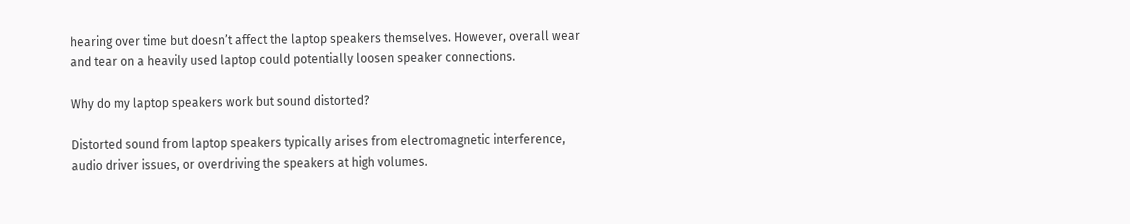hearing over time but doesn’t affect the laptop speakers themselves. However, overall wear and tear on a heavily used laptop could potentially loosen speaker connections.

Why do my laptop speakers work but sound distorted?

Distorted sound from laptop speakers typically arises from electromagnetic interference, audio driver issues, or overdriving the speakers at high volumes.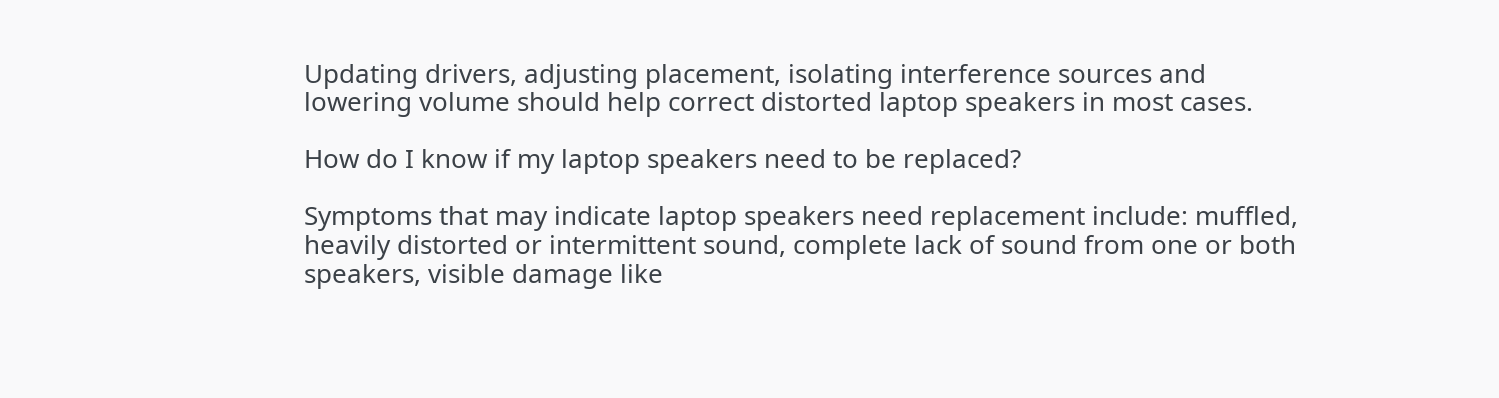Updating drivers, adjusting placement, isolating interference sources and lowering volume should help correct distorted laptop speakers in most cases.

How do I know if my laptop speakers need to be replaced?

Symptoms that may indicate laptop speakers need replacement include: muffled, heavily distorted or intermittent sound, complete lack of sound from one or both speakers, visible damage like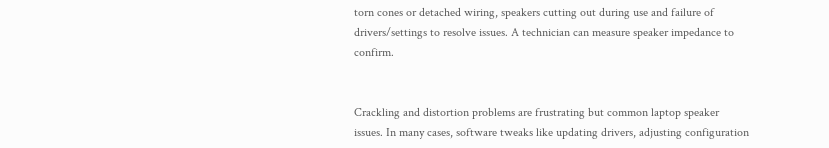torn cones or detached wiring, speakers cutting out during use and failure of drivers/settings to resolve issues. A technician can measure speaker impedance to confirm.


Crackling and distortion problems are frustrating but common laptop speaker issues. In many cases, software tweaks like updating drivers, adjusting configuration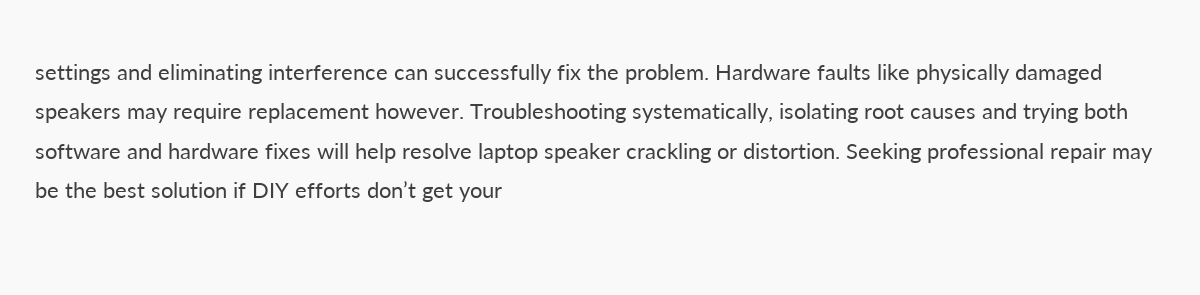settings and eliminating interference can successfully fix the problem. Hardware faults like physically damaged speakers may require replacement however. Troubleshooting systematically, isolating root causes and trying both software and hardware fixes will help resolve laptop speaker crackling or distortion. Seeking professional repair may be the best solution if DIY efforts don’t get your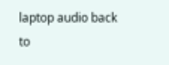laptop audio back to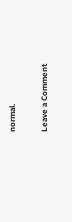normal.

Leave a Comment